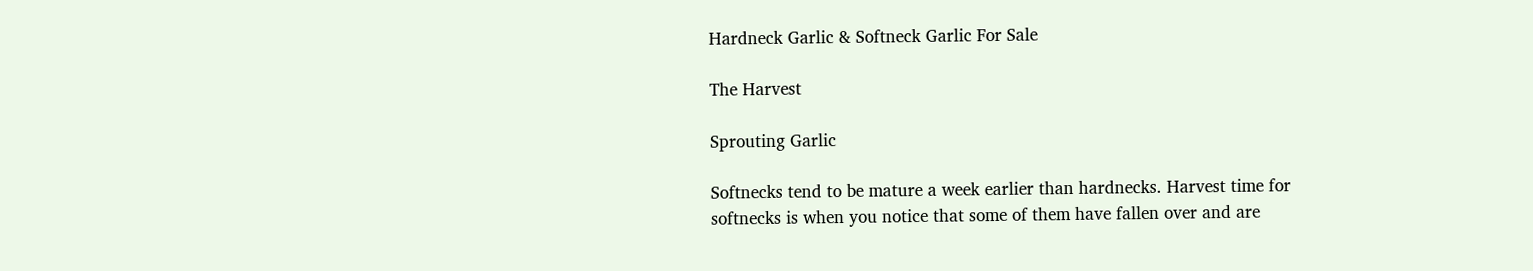Hardneck Garlic & Softneck Garlic For Sale

The Harvest

Sprouting Garlic

Softnecks tend to be mature a week earlier than hardnecks. Harvest time for softnecks is when you notice that some of them have fallen over and are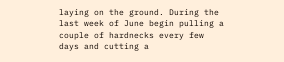laying on the ground. During the last week of June begin pulling a couple of hardnecks every few days and cutting a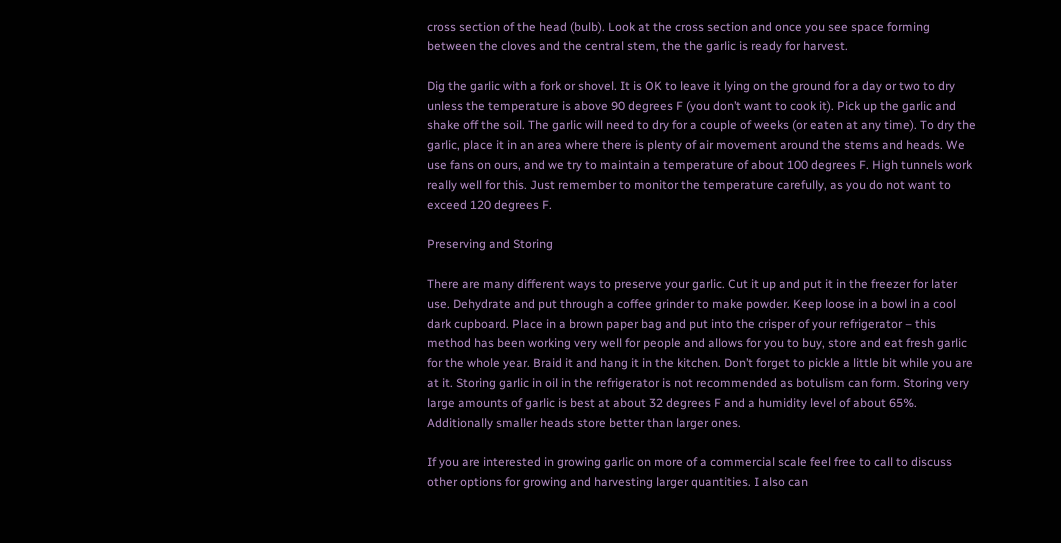cross section of the head (bulb). Look at the cross section and once you see space forming between the cloves and the central stem, the the garlic is ready for harvest.

Dig the garlic with a fork or shovel. It is OK to leave it lying on the ground for a day or two to dry unless the temperature is above 90 degrees F (you don’t want to cook it). Pick up the garlic and shake off the soil. The garlic will need to dry for a couple of weeks (or eaten at any time). To dry the garlic, place it in an area where there is plenty of air movement around the stems and heads. We use fans on ours, and we try to maintain a temperature of about 100 degrees F. High tunnels work really well for this. Just remember to monitor the temperature carefully, as you do not want to exceed 120 degrees F.

Preserving and Storing

There are many different ways to preserve your garlic. Cut it up and put it in the freezer for later use. Dehydrate and put through a coffee grinder to make powder. Keep loose in a bowl in a cool dark cupboard. Place in a brown paper bag and put into the crisper of your refrigerator – this method has been working very well for people and allows for you to buy, store and eat fresh garlic for the whole year. Braid it and hang it in the kitchen. Don’t forget to pickle a little bit while you are at it. Storing garlic in oil in the refrigerator is not recommended as botulism can form. Storing very large amounts of garlic is best at about 32 degrees F and a humidity level of about 65%. Additionally smaller heads store better than larger ones.

If you are interested in growing garlic on more of a commercial scale feel free to call to discuss other options for growing and harvesting larger quantities. I also can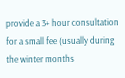provide a 3+ hour consultation for a small fee (usually during the winter months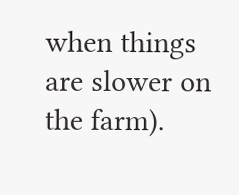when things are slower on the farm).